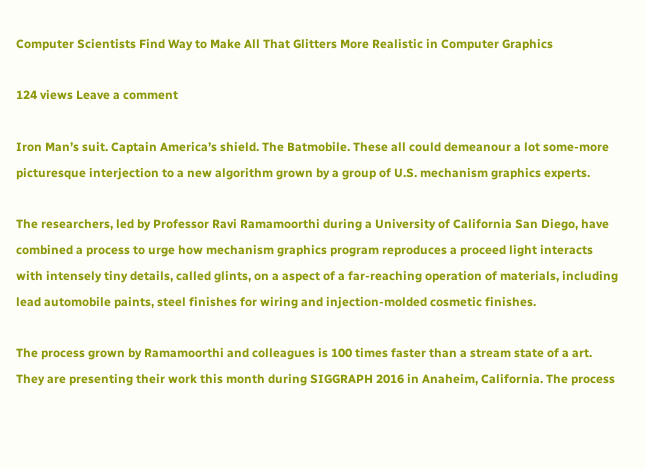Computer Scientists Find Way to Make All That Glitters More Realistic in Computer Graphics

124 views Leave a comment

Iron Man’s suit. Captain America’s shield. The Batmobile. These all could demeanour a lot some-more picturesque interjection to a new algorithm grown by a group of U.S. mechanism graphics experts.

The researchers, led by Professor Ravi Ramamoorthi during a University of California San Diego, have combined a process to urge how mechanism graphics program reproduces a proceed light interacts with intensely tiny details, called glints, on a aspect of a far-reaching operation of materials, including lead automobile paints, steel finishes for wiring and injection-molded cosmetic finishes.

The process grown by Ramamoorthi and colleagues is 100 times faster than a stream state of a art. They are presenting their work this month during SIGGRAPH 2016 in Anaheim, California. The process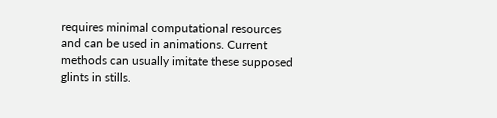requires minimal computational resources and can be used in animations. Current methods can usually imitate these supposed glints in stills.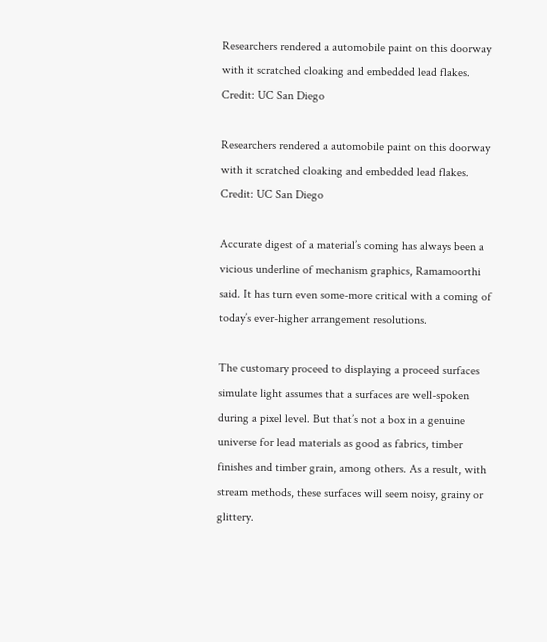Researchers rendered a automobile paint on this doorway with it scratched cloaking and embedded lead flakes. Credit: UC San Diego

Researchers rendered a automobile paint on this doorway with it scratched cloaking and embedded lead flakes. Credit: UC San Diego

Accurate digest of a material’s coming has always been a vicious underline of mechanism graphics, Ramamoorthi said. It has turn even some-more critical with a coming of today’s ever-higher arrangement resolutions.

The customary proceed to displaying a proceed surfaces simulate light assumes that a surfaces are well-spoken during a pixel level. But that’s not a box in a genuine universe for lead materials as good as fabrics, timber finishes and timber grain, among others. As a result, with stream methods, these surfaces will seem noisy, grainy or glittery.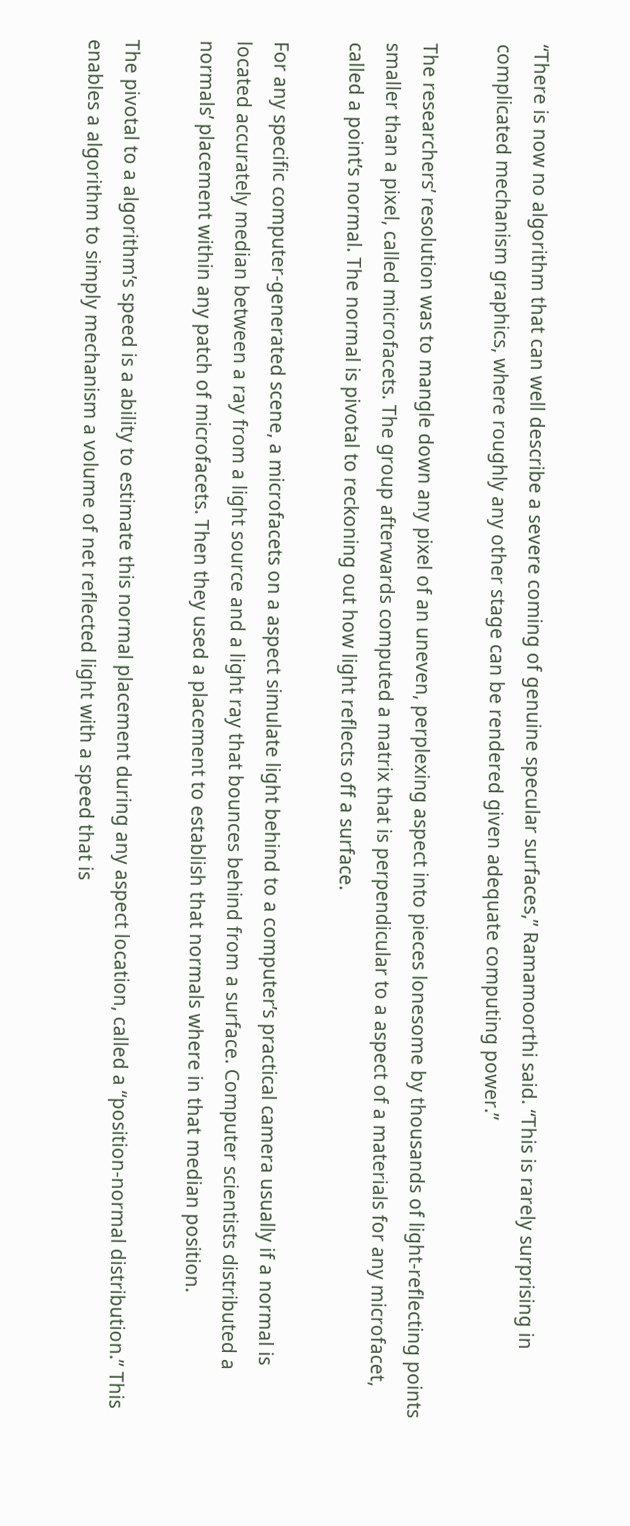“There is now no algorithm that can well describe a severe coming of genuine specular surfaces,” Ramamoorthi said. “This is rarely surprising in complicated mechanism graphics, where roughly any other stage can be rendered given adequate computing power.”

The researchers’ resolution was to mangle down any pixel of an uneven, perplexing aspect into pieces lonesome by thousands of light-reflecting points smaller than a pixel, called microfacets. The group afterwards computed a matrix that is perpendicular to a aspect of a materials for any microfacet, called a point’s normal. The normal is pivotal to reckoning out how light reflects off a surface.

For any specific computer-generated scene, a microfacets on a aspect simulate light behind to a computer’s practical camera usually if a normal is located accurately median between a ray from a light source and a light ray that bounces behind from a surface. Computer scientists distributed a normals’ placement within any patch of microfacets. Then they used a placement to establish that normals where in that median position.

The pivotal to a algorithm’s speed is a ability to estimate this normal placement during any aspect location, called a “position-normal distribution.” This enables a algorithm to simply mechanism a volume of net reflected light with a speed that is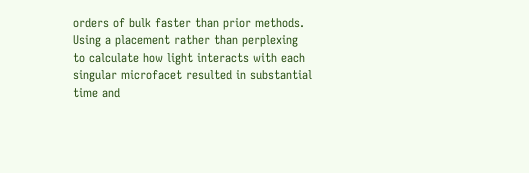orders of bulk faster than prior methods. Using a placement rather than perplexing to calculate how light interacts with each singular microfacet resulted in substantial time and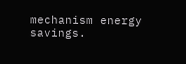mechanism energy savings.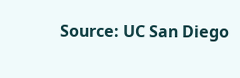Source: UC San Diego